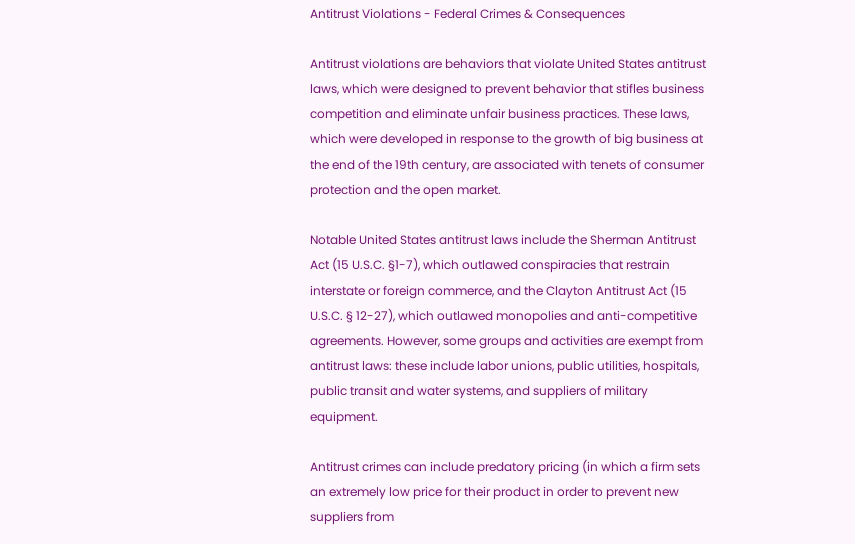Antitrust Violations - Federal Crimes & Consequences

Antitrust violations are behaviors that violate United States antitrust laws, which were designed to prevent behavior that stifles business competition and eliminate unfair business practices. These laws, which were developed in response to the growth of big business at the end of the 19th century, are associated with tenets of consumer protection and the open market.

Notable United States antitrust laws include the Sherman Antitrust Act (15 U.S.C. §1-7), which outlawed conspiracies that restrain interstate or foreign commerce, and the Clayton Antitrust Act (15 U.S.C. § 12-27), which outlawed monopolies and anti-competitive agreements. However, some groups and activities are exempt from antitrust laws: these include labor unions, public utilities, hospitals, public transit and water systems, and suppliers of military equipment.

Antitrust crimes can include predatory pricing (in which a firm sets an extremely low price for their product in order to prevent new suppliers from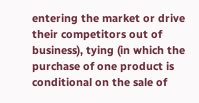entering the market or drive their competitors out of business), tying (in which the purchase of one product is conditional on the sale of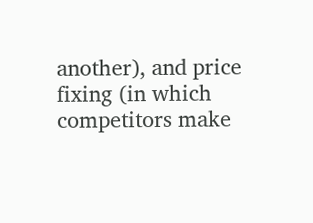another), and price fixing (in which competitors make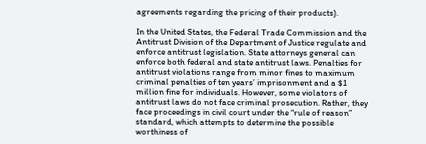agreements regarding the pricing of their products).

In the United States, the Federal Trade Commission and the Antitrust Division of the Department of Justice regulate and enforce antitrust legislation. State attorneys general can enforce both federal and state antitrust laws. Penalties for antitrust violations range from minor fines to maximum criminal penalties of ten years’ imprisonment and a $1 million fine for individuals. However, some violators of antitrust laws do not face criminal prosecution. Rather, they face proceedings in civil court under the “rule of reason” standard, which attempts to determine the possible worthiness of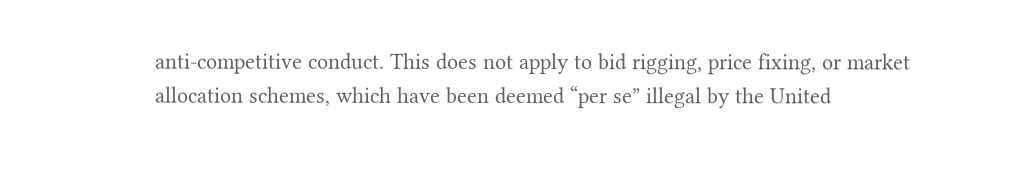anti-competitive conduct. This does not apply to bid rigging, price fixing, or market allocation schemes, which have been deemed “per se” illegal by the United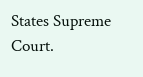States Supreme Court.